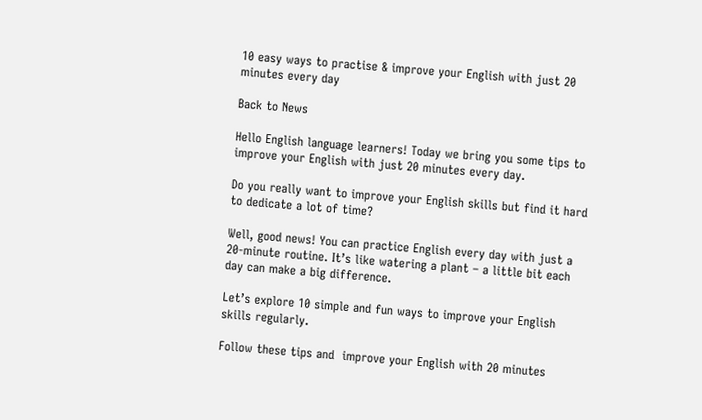10 easy ways to practise & improve your English with just 20 minutes every day

Back to News

Hello English language learners! Today we bring you some tips to improve your English with just 20 minutes every day.

Do you really want to improve your English skills but find it hard to dedicate a lot of time?

Well, good news! You can practice English every day with just a 20-minute routine. It’s like watering a plant – a little bit each day can make a big difference.

Let’s explore 10 simple and fun ways to improve your English skills regularly.

Follow these tips and  improve your English with 20 minutes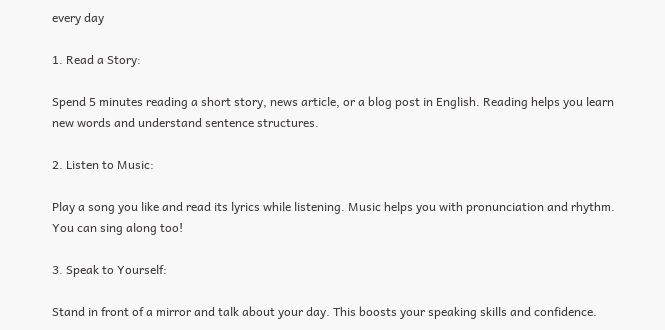every day

1. Read a Story:

Spend 5 minutes reading a short story, news article, or a blog post in English. Reading helps you learn new words and understand sentence structures.

2. Listen to Music:

Play a song you like and read its lyrics while listening. Music helps you with pronunciation and rhythm. You can sing along too!

3. Speak to Yourself:

Stand in front of a mirror and talk about your day. This boosts your speaking skills and confidence.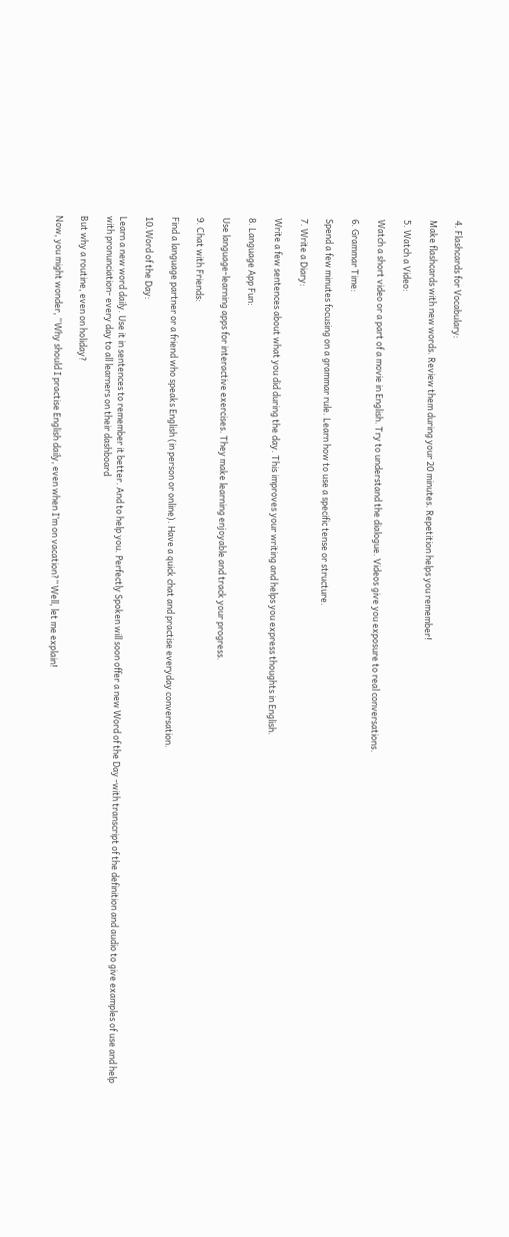4. Flashcards for Vocabulary:

Make flashcards with new words. Review them during your 20 minutes. Repetition helps you remember!

5. Watch a Video:

Watch a short video or a part of a movie in English. Try to understand the dialogue. Videos give you exposure to real conversations.

6. Grammar Time:

Spend a few minutes focusing on a grammar rule. Learn how to use a specific tense or structure.

7. Write a Diary:

Write a few sentences about what you did during the day. This improves your writing and helps you express thoughts in English.

8. Language App Fun:

Use language-learning apps for interactive exercises. They make learning enjoyable and track your progress.

9. Chat with Friends:

Find a language partner or a friend who speaks English (in person or online). Have a quick chat and practise everyday conversation.

10.Word of the Day:

Learn a new word daily. Use it in sentences to remember it better. And to help you. Perfectly Spoken will soon offer a new Word of the Day -with transcript of the definition and audio to give examples of use and help with pronunciation- every day to all learners on their dashboard

But why a routine, even on holiday?

Now, you might wonder, “Why should I practise English daily, even when I’m on vacation?” Well, let me explain!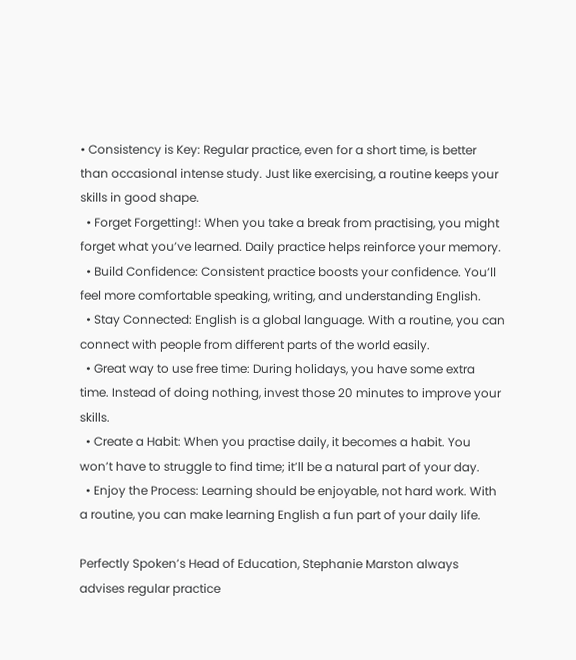• Consistency is Key: Regular practice, even for a short time, is better than occasional intense study. Just like exercising, a routine keeps your skills in good shape.
  • Forget Forgetting!: When you take a break from practising, you might forget what you’ve learned. Daily practice helps reinforce your memory.
  • Build Confidence: Consistent practice boosts your confidence. You’ll feel more comfortable speaking, writing, and understanding English.
  • Stay Connected: English is a global language. With a routine, you can connect with people from different parts of the world easily.
  • Great way to use free time: During holidays, you have some extra time. Instead of doing nothing, invest those 20 minutes to improve your skills.
  • Create a Habit: When you practise daily, it becomes a habit. You won’t have to struggle to find time; it’ll be a natural part of your day.
  • Enjoy the Process: Learning should be enjoyable, not hard work. With a routine, you can make learning English a fun part of your daily life.

Perfectly Spoken’s Head of Education, Stephanie Marston always advises regular practice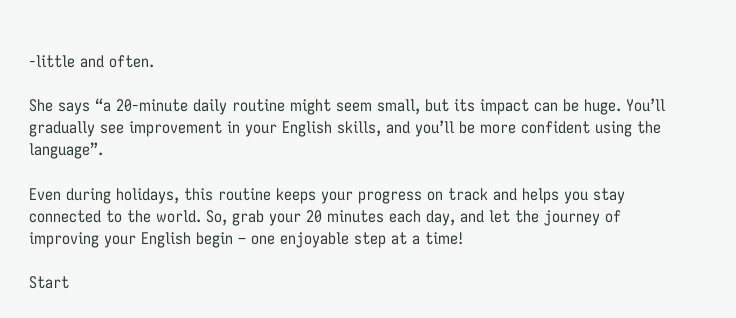-little and often.

She says “a 20-minute daily routine might seem small, but its impact can be huge. You’ll gradually see improvement in your English skills, and you’ll be more confident using the language”.

Even during holidays, this routine keeps your progress on track and helps you stay connected to the world. So, grab your 20 minutes each day, and let the journey of improving your English begin – one enjoyable step at a time!

Start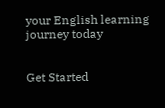your English learning journey today


Get Started